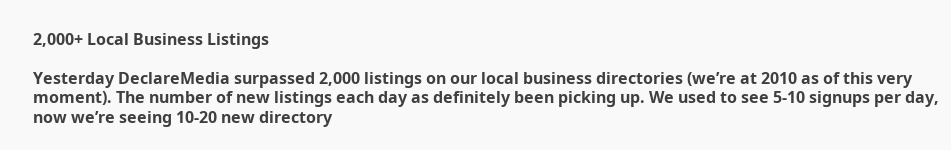2,000+ Local Business Listings

Yesterday DeclareMedia surpassed 2,000 listings on our local business directories (we’re at 2010 as of this very moment). The number of new listings each day as definitely been picking up. We used to see 5-10 signups per day, now we’re seeing 10-20 new directory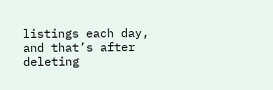listings each day, and that’s after deleting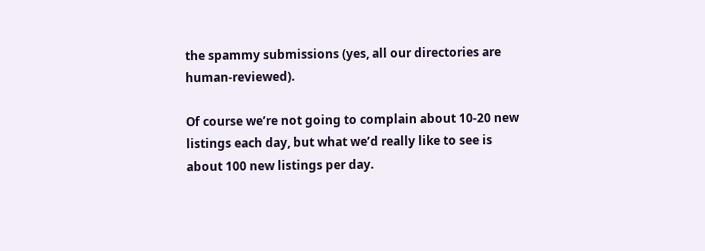the spammy submissions (yes, all our directories are human-reviewed).

Of course we’re not going to complain about 10-20 new listings each day, but what we’d really like to see is about 100 new listings per day.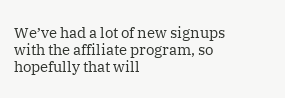We’ve had a lot of new signups with the affiliate program, so hopefully that will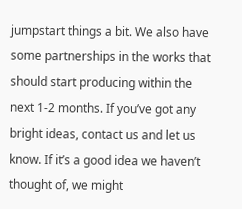jumpstart things a bit. We also have some partnerships in the works that should start producing within the next 1-2 months. If you’ve got any bright ideas, contact us and let us know. If it’s a good idea we haven’t thought of, we might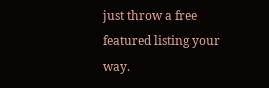just throw a free featured listing your way.